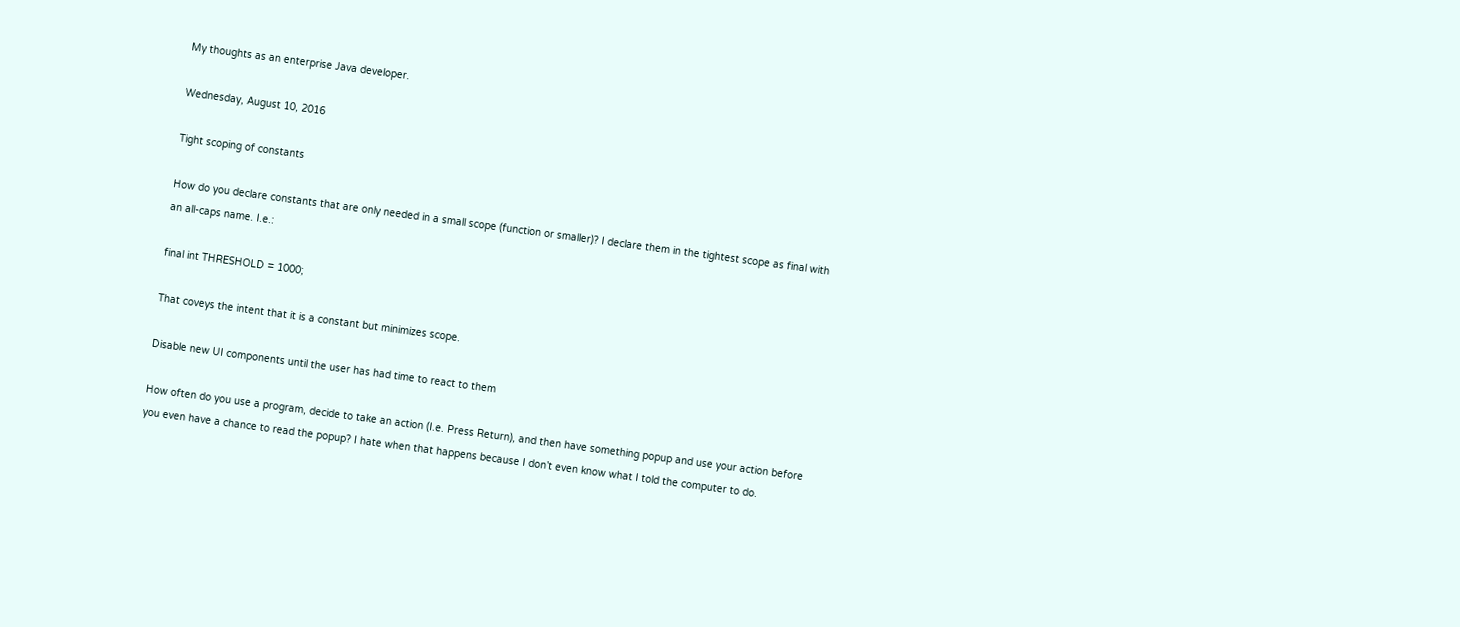My thoughts as an enterprise Java developer.

Wednesday, August 10, 2016

Tight scoping of constants

How do you declare constants that are only needed in a small scope (function or smaller)? I declare them in the tightest scope as final with an all-caps name. I.e.:

final int THRESHOLD = 1000;

That coveys the intent that it is a constant but minimizes scope.

Disable new UI components until the user has had time to react to them

How often do you use a program, decide to take an action (I.e. Press Return), and then have something popup and use your action before you even have a chance to read the popup? I hate when that happens because I don’t even know what I told the computer to do.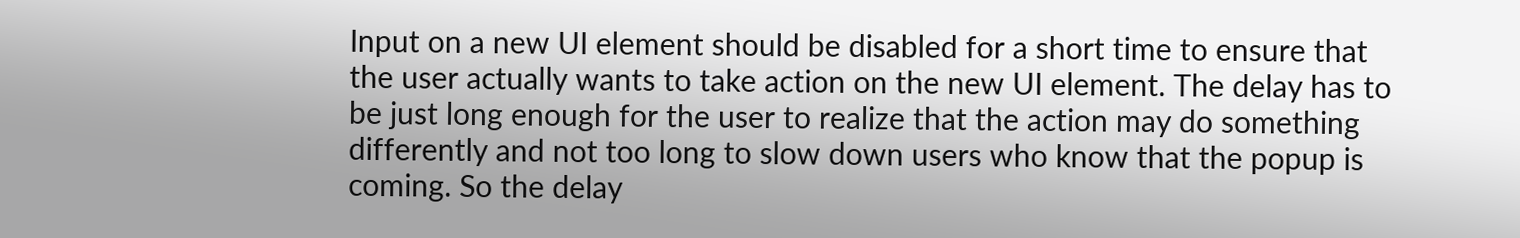Input on a new UI element should be disabled for a short time to ensure that the user actually wants to take action on the new UI element. The delay has to be just long enough for the user to realize that the action may do something differently and not too long to slow down users who know that the popup is coming. So the delay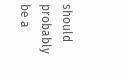should probably be a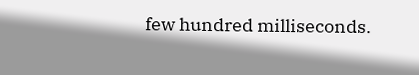few hundred milliseconds.